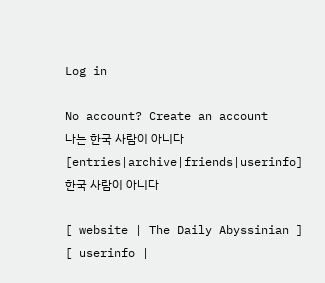Log in

No account? Create an account
나는 한국 사람이 아니다 [entries|archive|friends|userinfo]
한국 사람이 아니다

[ website | The Daily Abyssinian ]
[ userinfo |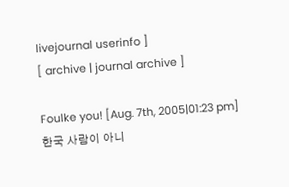livejournal userinfo ]
[ archive | journal archive ]

Foulke you! [Aug. 7th, 2005|01:23 pm]
한국 사람이 아니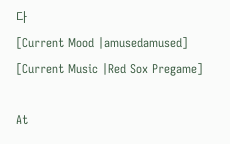다
[Current Mood |amusedamused]
[Current Music |Red Sox Pregame]

At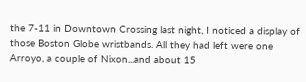the 7-11 in Downtown Crossing last night, I noticed a display of those Boston Globe wristbands. All they had left were one Arroyo, a couple of Nixon...and about 15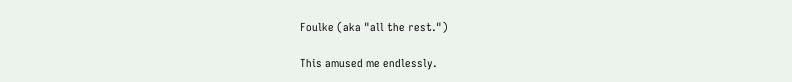Foulke (aka "all the rest.")

This amused me endlessly.